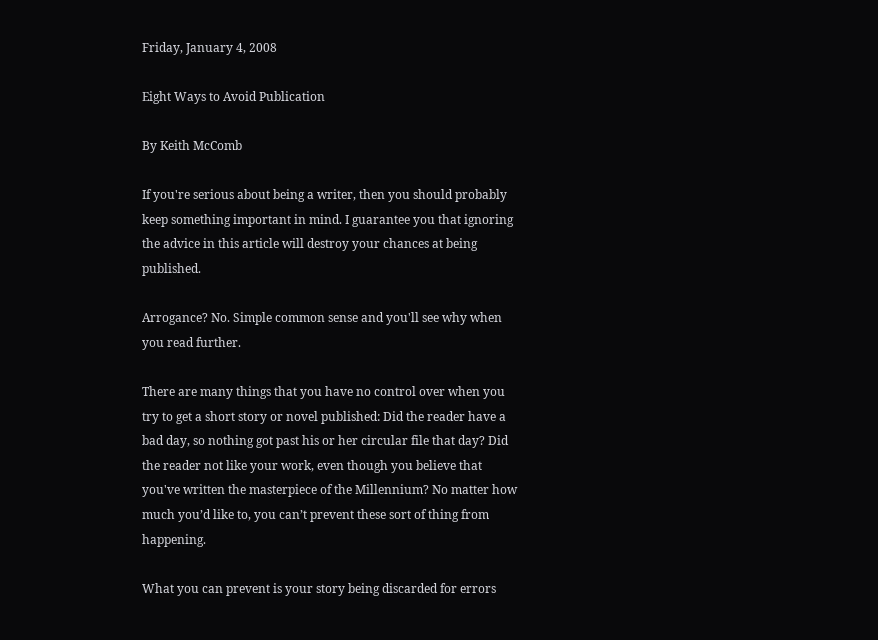Friday, January 4, 2008

Eight Ways to Avoid Publication

By Keith McComb

If you're serious about being a writer, then you should probably keep something important in mind. I guarantee you that ignoring the advice in this article will destroy your chances at being published.

Arrogance? No. Simple common sense and you'll see why when you read further.

There are many things that you have no control over when you try to get a short story or novel published: Did the reader have a bad day, so nothing got past his or her circular file that day? Did the reader not like your work, even though you believe that you've written the masterpiece of the Millennium? No matter how much you’d like to, you can’t prevent these sort of thing from happening.

What you can prevent is your story being discarded for errors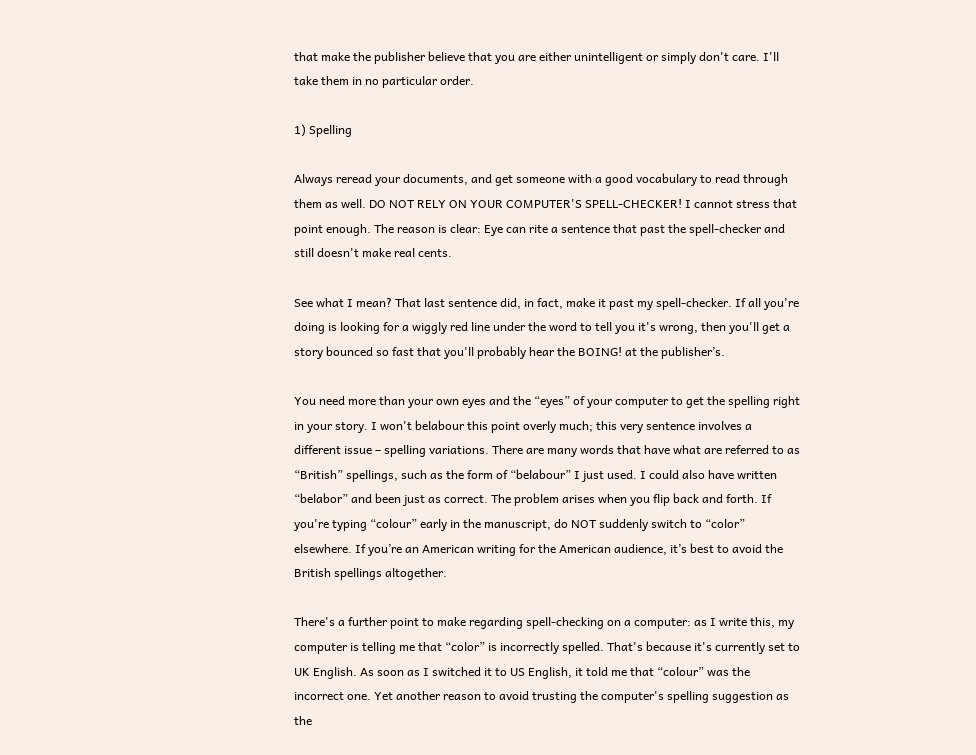that make the publisher believe that you are either unintelligent or simply don't care. I'll take them in no particular order.

1) Spelling

Always reread your documents, and get someone with a good vocabulary to read through them as well. DO NOT RELY ON YOUR COMPUTER'S SPELL-CHECKER! I cannot stress that point enough. The reason is clear: Eye can rite a sentence that past the spell-checker and still doesn't make real cents.

See what I mean? That last sentence did, in fact, make it past my spell-checker. If all you're doing is looking for a wiggly red line under the word to tell you it's wrong, then you'll get a story bounced so fast that you'll probably hear the BOING! at the publisher’s.

You need more than your own eyes and the “eyes” of your computer to get the spelling right in your story. I won't belabour this point overly much; this very sentence involves a different issue – spelling variations. There are many words that have what are referred to as “British” spellings, such as the form of “belabour” I just used. I could also have written “belabor” and been just as correct. The problem arises when you flip back and forth. If you're typing “colour” early in the manuscript, do NOT suddenly switch to “color” elsewhere. If you’re an American writing for the American audience, it’s best to avoid the British spellings altogether.

There's a further point to make regarding spell-checking on a computer: as I write this, my computer is telling me that “color” is incorrectly spelled. That's because it's currently set to UK English. As soon as I switched it to US English, it told me that “colour” was the incorrect one. Yet another reason to avoid trusting the computer's spelling suggestion as the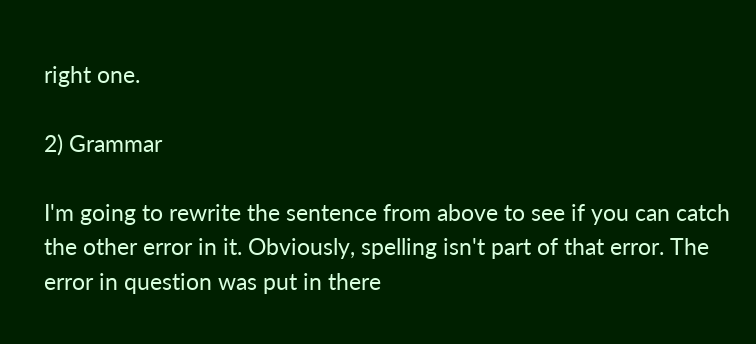right one.

2) Grammar

I'm going to rewrite the sentence from above to see if you can catch the other error in it. Obviously, spelling isn't part of that error. The error in question was put in there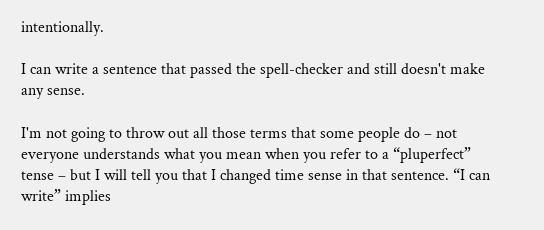intentionally.

I can write a sentence that passed the spell-checker and still doesn't make any sense.

I'm not going to throw out all those terms that some people do – not everyone understands what you mean when you refer to a “pluperfect” tense – but I will tell you that I changed time sense in that sentence. “I can write” implies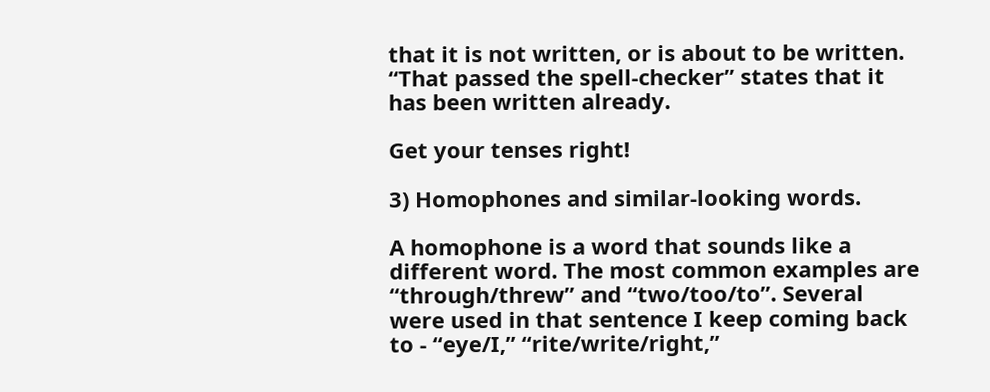that it is not written, or is about to be written. “That passed the spell-checker” states that it has been written already.

Get your tenses right!

3) Homophones and similar-looking words.

A homophone is a word that sounds like a different word. The most common examples are “through/threw” and “two/too/to”. Several were used in that sentence I keep coming back to - “eye/I,” “rite/write/right,”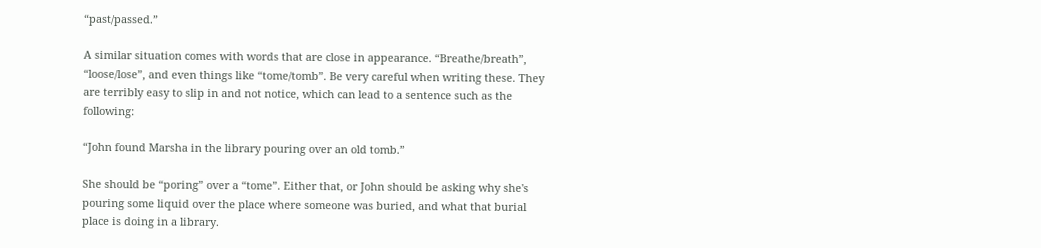“past/passed.”

A similar situation comes with words that are close in appearance. “Breathe/breath”, “loose/lose”, and even things like “tome/tomb”. Be very careful when writing these. They are terribly easy to slip in and not notice, which can lead to a sentence such as the following:

“John found Marsha in the library pouring over an old tomb.”

She should be “poring” over a “tome”. Either that, or John should be asking why she's pouring some liquid over the place where someone was buried, and what that burial place is doing in a library.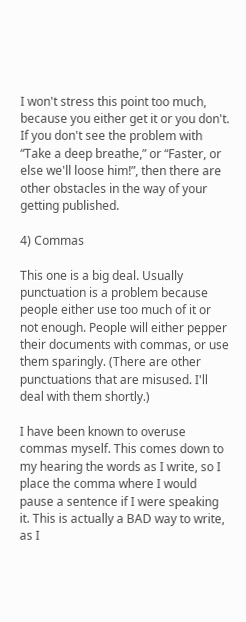I won't stress this point too much, because you either get it or you don't. If you don't see the problem with “Take a deep breathe,” or “Faster, or else we'll loose him!”, then there are other obstacles in the way of your getting published.

4) Commas

This one is a big deal. Usually punctuation is a problem because people either use too much of it or not enough. People will either pepper their documents with commas, or use them sparingly. (There are other punctuations that are misused. I'll deal with them shortly.)

I have been known to overuse commas myself. This comes down to my hearing the words as I write, so I place the comma where I would pause a sentence if I were speaking it. This is actually a BAD way to write, as I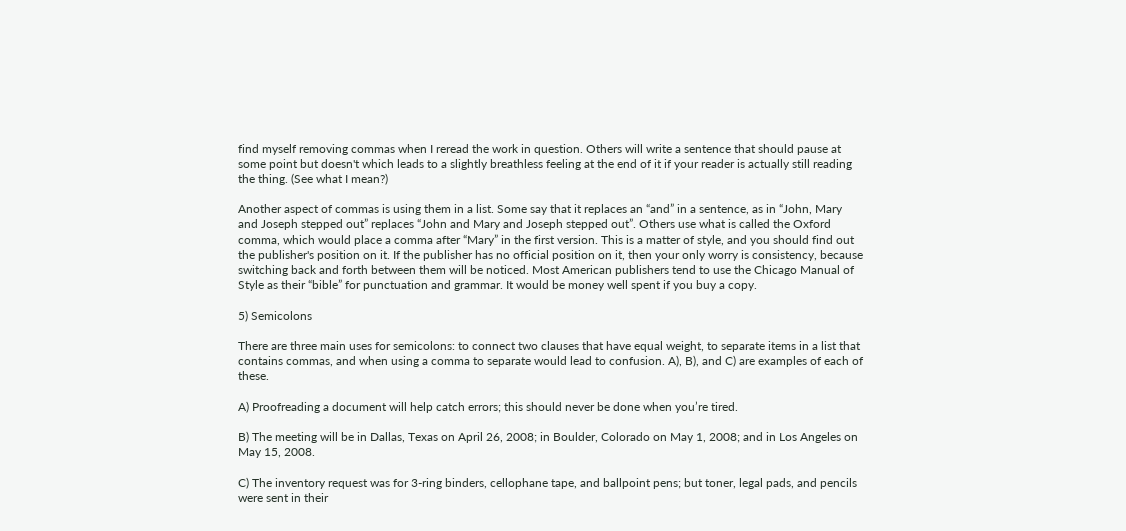find myself removing commas when I reread the work in question. Others will write a sentence that should pause at some point but doesn't which leads to a slightly breathless feeling at the end of it if your reader is actually still reading the thing. (See what I mean?)

Another aspect of commas is using them in a list. Some say that it replaces an “and” in a sentence, as in “John, Mary and Joseph stepped out” replaces “John and Mary and Joseph stepped out”. Others use what is called the Oxford comma, which would place a comma after “Mary” in the first version. This is a matter of style, and you should find out the publisher's position on it. If the publisher has no official position on it, then your only worry is consistency, because switching back and forth between them will be noticed. Most American publishers tend to use the Chicago Manual of Style as their “bible” for punctuation and grammar. It would be money well spent if you buy a copy.

5) Semicolons

There are three main uses for semicolons: to connect two clauses that have equal weight, to separate items in a list that contains commas, and when using a comma to separate would lead to confusion. A), B), and C) are examples of each of these.

A) Proofreading a document will help catch errors; this should never be done when you’re tired.

B) The meeting will be in Dallas, Texas on April 26, 2008; in Boulder, Colorado on May 1, 2008; and in Los Angeles on May 15, 2008.

C) The inventory request was for 3-ring binders, cellophane tape, and ballpoint pens; but toner, legal pads, and pencils were sent in their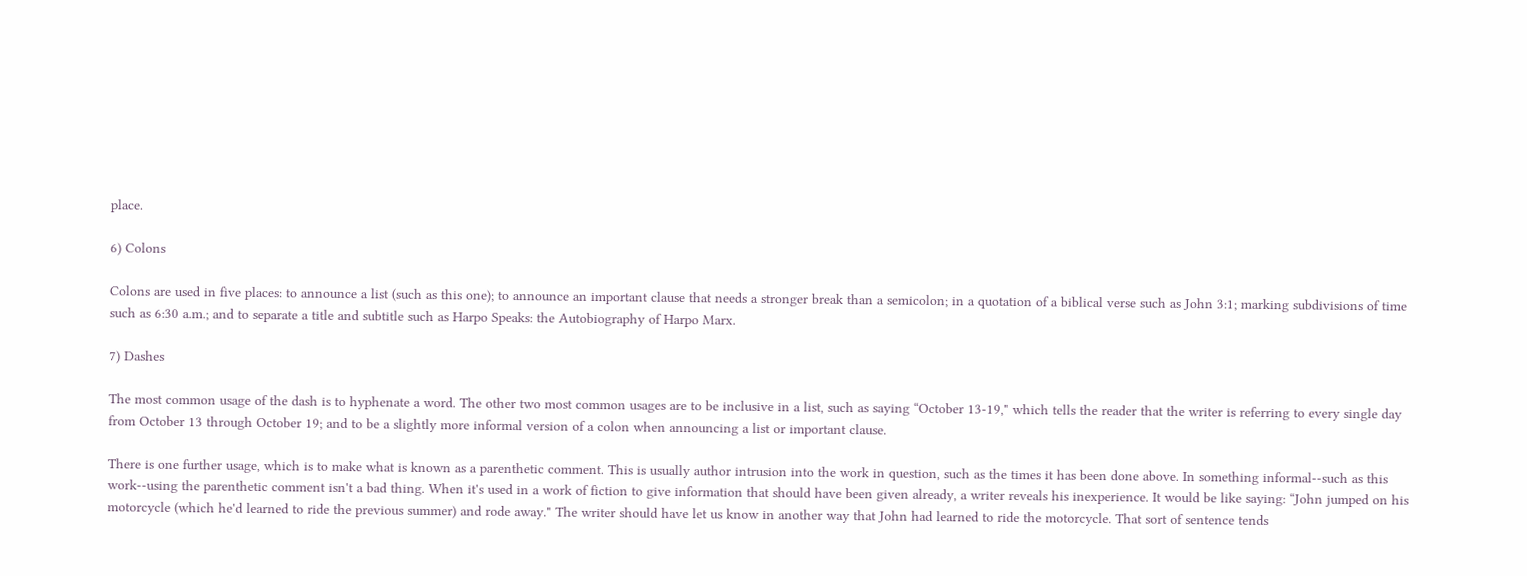place.

6) Colons

Colons are used in five places: to announce a list (such as this one); to announce an important clause that needs a stronger break than a semicolon; in a quotation of a biblical verse such as John 3:1; marking subdivisions of time such as 6:30 a.m.; and to separate a title and subtitle such as Harpo Speaks: the Autobiography of Harpo Marx.

7) Dashes

The most common usage of the dash is to hyphenate a word. The other two most common usages are to be inclusive in a list, such as saying “October 13-19," which tells the reader that the writer is referring to every single day from October 13 through October 19; and to be a slightly more informal version of a colon when announcing a list or important clause.

There is one further usage, which is to make what is known as a parenthetic comment. This is usually author intrusion into the work in question, such as the times it has been done above. In something informal--such as this work--using the parenthetic comment isn't a bad thing. When it's used in a work of fiction to give information that should have been given already, a writer reveals his inexperience. It would be like saying: “John jumped on his motorcycle (which he'd learned to ride the previous summer) and rode away." The writer should have let us know in another way that John had learned to ride the motorcycle. That sort of sentence tends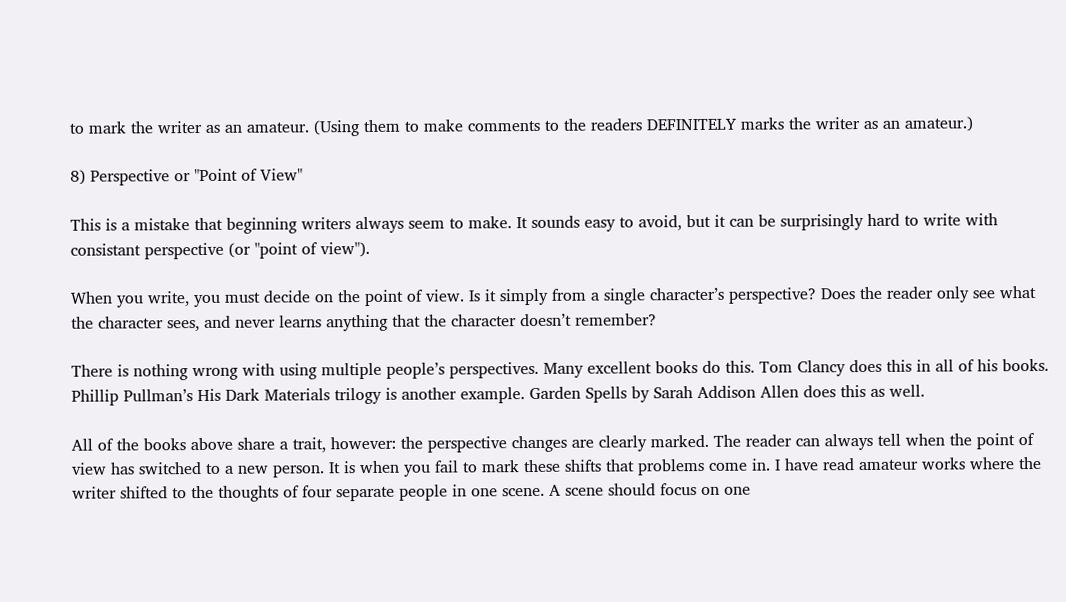to mark the writer as an amateur. (Using them to make comments to the readers DEFINITELY marks the writer as an amateur.)

8) Perspective or "Point of View"

This is a mistake that beginning writers always seem to make. It sounds easy to avoid, but it can be surprisingly hard to write with consistant perspective (or "point of view").

When you write, you must decide on the point of view. Is it simply from a single character’s perspective? Does the reader only see what the character sees, and never learns anything that the character doesn’t remember?

There is nothing wrong with using multiple people’s perspectives. Many excellent books do this. Tom Clancy does this in all of his books. Phillip Pullman’s His Dark Materials trilogy is another example. Garden Spells by Sarah Addison Allen does this as well.

All of the books above share a trait, however: the perspective changes are clearly marked. The reader can always tell when the point of view has switched to a new person. It is when you fail to mark these shifts that problems come in. I have read amateur works where the writer shifted to the thoughts of four separate people in one scene. A scene should focus on one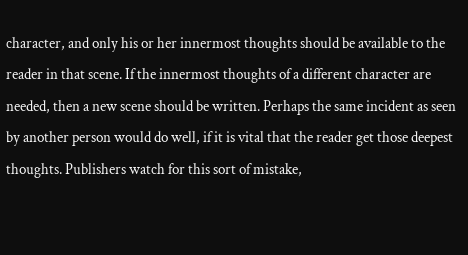character, and only his or her innermost thoughts should be available to the reader in that scene. If the innermost thoughts of a different character are needed, then a new scene should be written. Perhaps the same incident as seen by another person would do well, if it is vital that the reader get those deepest thoughts. Publishers watch for this sort of mistake,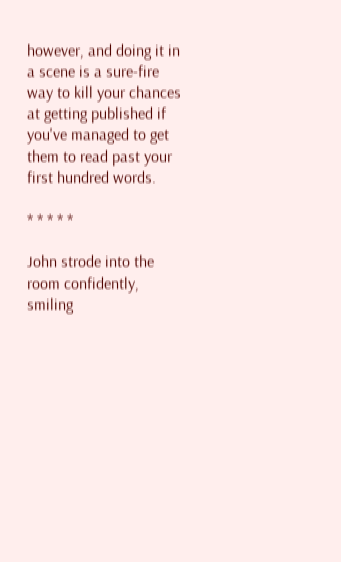however, and doing it in a scene is a sure-fire way to kill your chances at getting published if you've managed to get them to read past your first hundred words.

* * * * *

John strode into the room confidently, smiling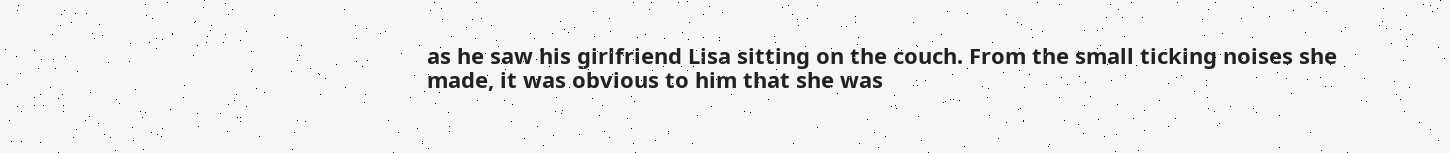as he saw his girlfriend Lisa sitting on the couch. From the small ticking noises she made, it was obvious to him that she was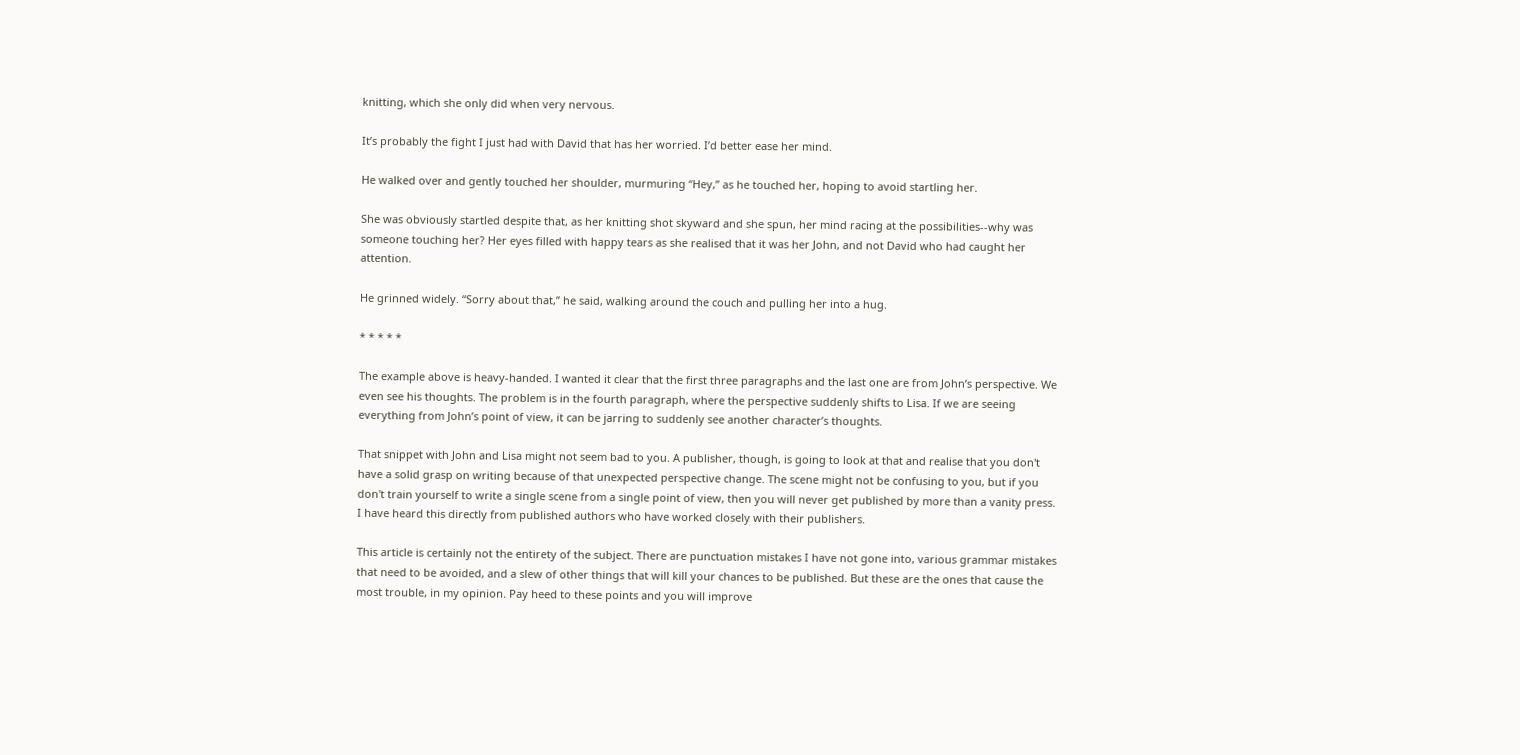knitting, which she only did when very nervous.

It’s probably the fight I just had with David that has her worried. I’d better ease her mind.

He walked over and gently touched her shoulder, murmuring “Hey,” as he touched her, hoping to avoid startling her.

She was obviously startled despite that, as her knitting shot skyward and she spun, her mind racing at the possibilities--why was someone touching her? Her eyes filled with happy tears as she realised that it was her John, and not David who had caught her attention.

He grinned widely. “Sorry about that,” he said, walking around the couch and pulling her into a hug.

* * * * *

The example above is heavy-handed. I wanted it clear that the first three paragraphs and the last one are from John’s perspective. We even see his thoughts. The problem is in the fourth paragraph, where the perspective suddenly shifts to Lisa. If we are seeing everything from John’s point of view, it can be jarring to suddenly see another character’s thoughts.

That snippet with John and Lisa might not seem bad to you. A publisher, though, is going to look at that and realise that you don't have a solid grasp on writing because of that unexpected perspective change. The scene might not be confusing to you, but if you don't train yourself to write a single scene from a single point of view, then you will never get published by more than a vanity press. I have heard this directly from published authors who have worked closely with their publishers.

This article is certainly not the entirety of the subject. There are punctuation mistakes I have not gone into, various grammar mistakes that need to be avoided, and a slew of other things that will kill your chances to be published. But these are the ones that cause the most trouble, in my opinion. Pay heed to these points and you will improve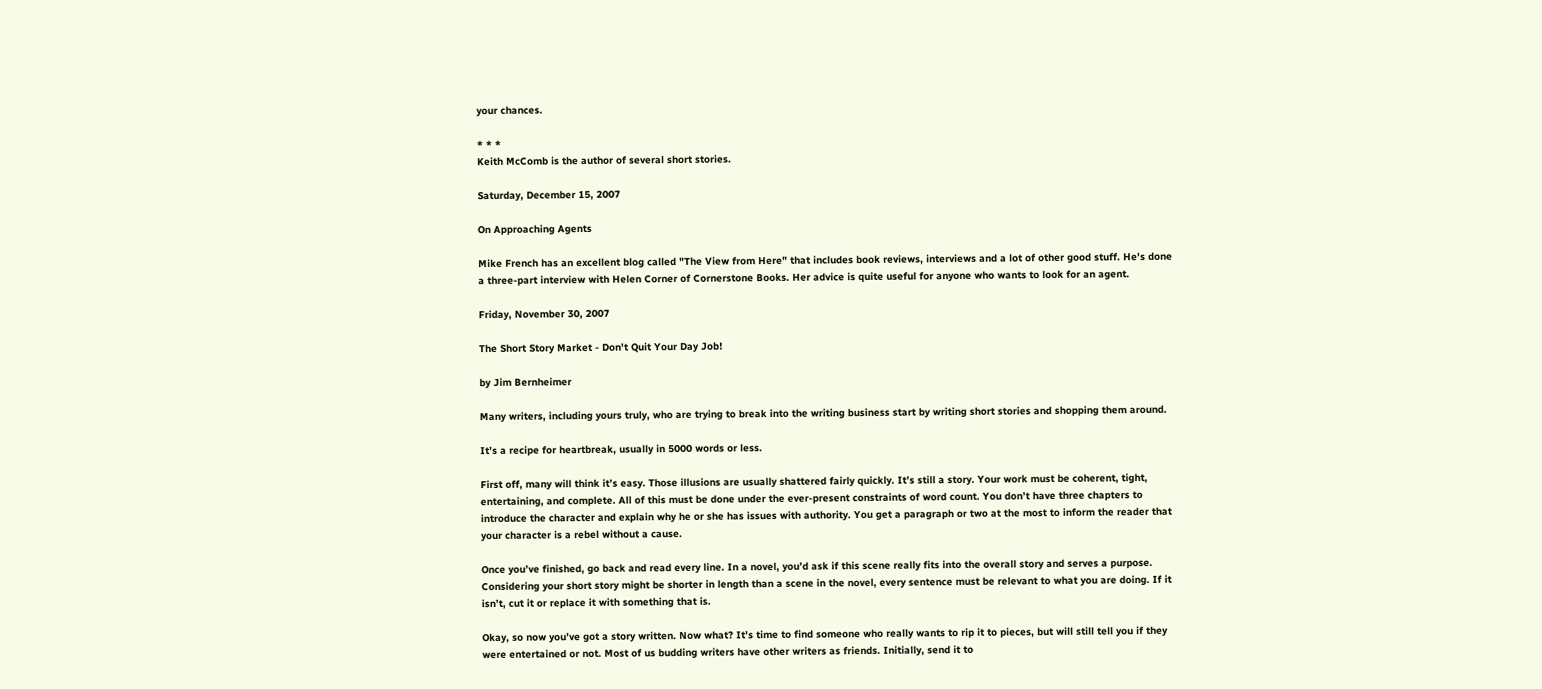your chances.

* * *
Keith McComb is the author of several short stories.

Saturday, December 15, 2007

On Approaching Agents

Mike French has an excellent blog called "The View from Here" that includes book reviews, interviews and a lot of other good stuff. He's done a three-part interview with Helen Corner of Cornerstone Books. Her advice is quite useful for anyone who wants to look for an agent.

Friday, November 30, 2007

The Short Story Market - Don't Quit Your Day Job!

by Jim Bernheimer

Many writers, including yours truly, who are trying to break into the writing business start by writing short stories and shopping them around.

It’s a recipe for heartbreak, usually in 5000 words or less.

First off, many will think it’s easy. Those illusions are usually shattered fairly quickly. It’s still a story. Your work must be coherent, tight, entertaining, and complete. All of this must be done under the ever-present constraints of word count. You don’t have three chapters to introduce the character and explain why he or she has issues with authority. You get a paragraph or two at the most to inform the reader that your character is a rebel without a cause.

Once you’ve finished, go back and read every line. In a novel, you’d ask if this scene really fits into the overall story and serves a purpose. Considering your short story might be shorter in length than a scene in the novel, every sentence must be relevant to what you are doing. If it isn’t, cut it or replace it with something that is.

Okay, so now you’ve got a story written. Now what? It’s time to find someone who really wants to rip it to pieces, but will still tell you if they were entertained or not. Most of us budding writers have other writers as friends. Initially, send it to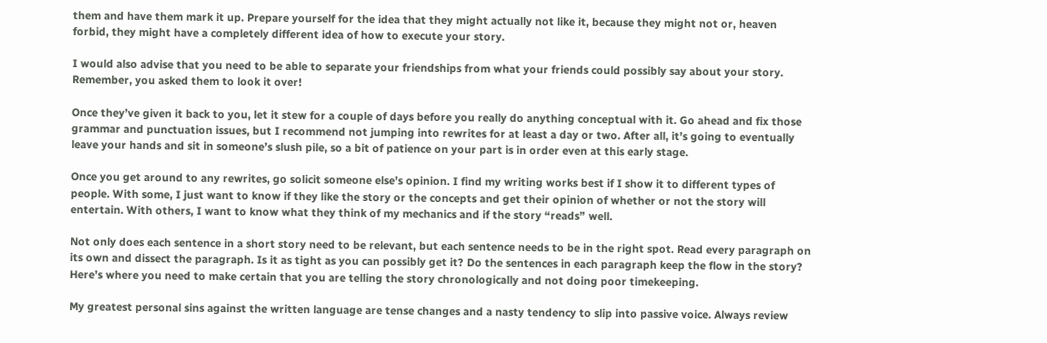them and have them mark it up. Prepare yourself for the idea that they might actually not like it, because they might not or, heaven forbid, they might have a completely different idea of how to execute your story.

I would also advise that you need to be able to separate your friendships from what your friends could possibly say about your story. Remember, you asked them to look it over!

Once they’ve given it back to you, let it stew for a couple of days before you really do anything conceptual with it. Go ahead and fix those grammar and punctuation issues, but I recommend not jumping into rewrites for at least a day or two. After all, it’s going to eventually leave your hands and sit in someone’s slush pile, so a bit of patience on your part is in order even at this early stage.

Once you get around to any rewrites, go solicit someone else’s opinion. I find my writing works best if I show it to different types of people. With some, I just want to know if they like the story or the concepts and get their opinion of whether or not the story will entertain. With others, I want to know what they think of my mechanics and if the story “reads” well.

Not only does each sentence in a short story need to be relevant, but each sentence needs to be in the right spot. Read every paragraph on its own and dissect the paragraph. Is it as tight as you can possibly get it? Do the sentences in each paragraph keep the flow in the story? Here’s where you need to make certain that you are telling the story chronologically and not doing poor timekeeping.

My greatest personal sins against the written language are tense changes and a nasty tendency to slip into passive voice. Always review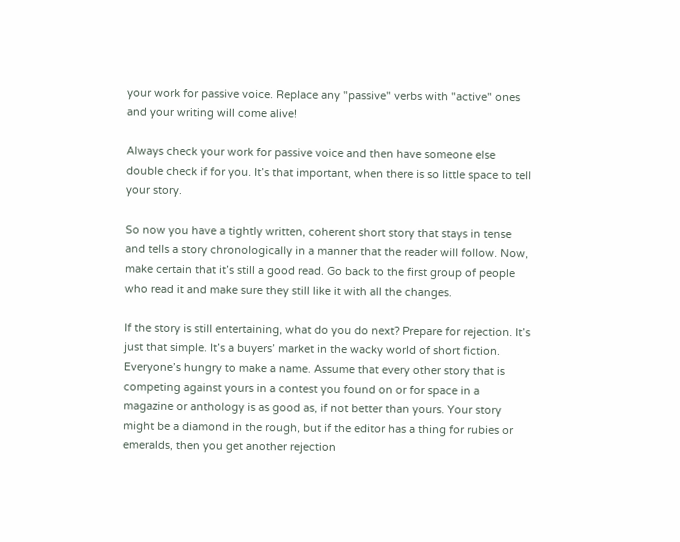your work for passive voice. Replace any "passive" verbs with "active" ones and your writing will come alive!

Always check your work for passive voice and then have someone else double check if for you. It’s that important, when there is so little space to tell your story.

So now you have a tightly written, coherent short story that stays in tense and tells a story chronologically in a manner that the reader will follow. Now, make certain that it’s still a good read. Go back to the first group of people who read it and make sure they still like it with all the changes.

If the story is still entertaining, what do you do next? Prepare for rejection. It’s just that simple. It’s a buyers’ market in the wacky world of short fiction. Everyone’s hungry to make a name. Assume that every other story that is competing against yours in a contest you found on or for space in a magazine or anthology is as good as, if not better than yours. Your story might be a diamond in the rough, but if the editor has a thing for rubies or emeralds, then you get another rejection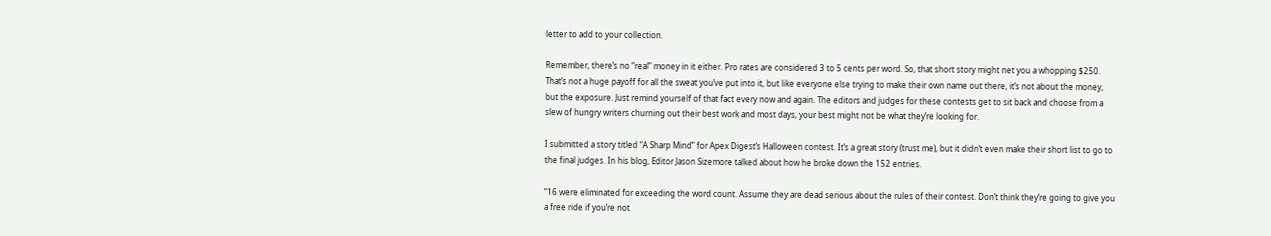letter to add to your collection.

Remember, there’s no “real” money in it either. Pro rates are considered 3 to 5 cents per word. So, that short story might net you a whopping $250. That’s not a huge payoff for all the sweat you’ve put into it, but like everyone else trying to make their own name out there, it’s not about the money, but the exposure. Just remind yourself of that fact every now and again. The editors and judges for these contests get to sit back and choose from a slew of hungry writers churning out their best work and most days, your best might not be what they’re looking for.

I submitted a story titled “A Sharp Mind” for Apex Digest’s Halloween contest. It’s a great story (trust me), but it didn’t even make their short list to go to the final judges. In his blog, Editor Jason Sizemore talked about how he broke down the 152 entries.

“16 were eliminated for exceeding the word count. Assume they are dead serious about the rules of their contest. Don’t think they’re going to give you a free ride if you’re not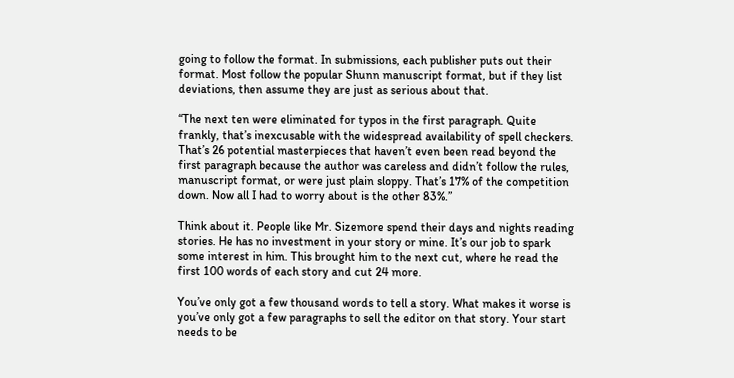going to follow the format. In submissions, each publisher puts out their format. Most follow the popular Shunn manuscript format, but if they list deviations, then assume they are just as serious about that.

“The next ten were eliminated for typos in the first paragraph. Quite frankly, that’s inexcusable with the widespread availability of spell checkers. That’s 26 potential masterpieces that haven’t even been read beyond the first paragraph because the author was careless and didn’t follow the rules, manuscript format, or were just plain sloppy. That’s 17% of the competition down. Now all I had to worry about is the other 83%.”

Think about it. People like Mr. Sizemore spend their days and nights reading stories. He has no investment in your story or mine. It’s our job to spark some interest in him. This brought him to the next cut, where he read the first 100 words of each story and cut 24 more.

You’ve only got a few thousand words to tell a story. What makes it worse is you’ve only got a few paragraphs to sell the editor on that story. Your start needs to be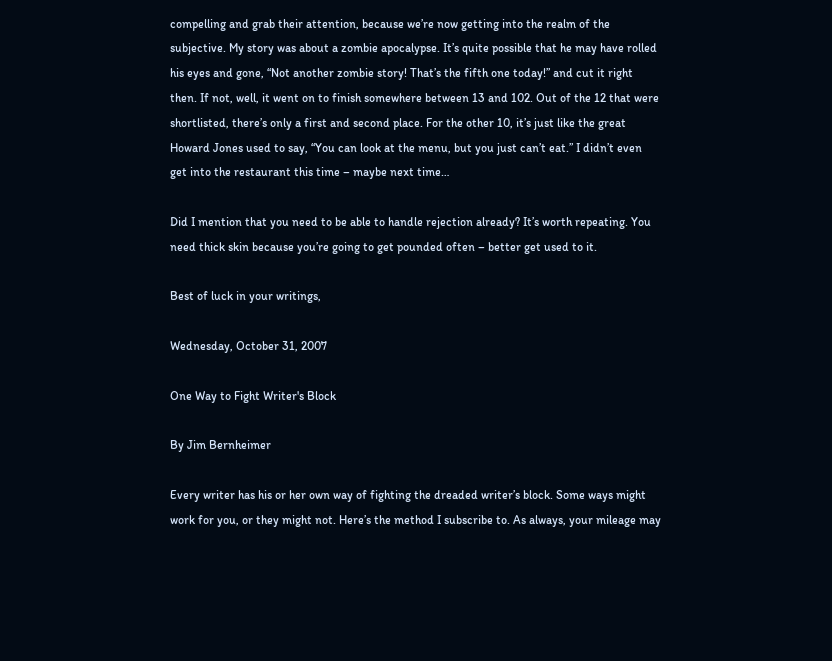compelling and grab their attention, because we’re now getting into the realm of the subjective. My story was about a zombie apocalypse. It’s quite possible that he may have rolled his eyes and gone, “Not another zombie story! That’s the fifth one today!” and cut it right then. If not, well, it went on to finish somewhere between 13 and 102. Out of the 12 that were shortlisted, there’s only a first and second place. For the other 10, it’s just like the great Howard Jones used to say, “You can look at the menu, but you just can’t eat.” I didn’t even get into the restaurant this time – maybe next time…

Did I mention that you need to be able to handle rejection already? It’s worth repeating. You need thick skin because you’re going to get pounded often – better get used to it.

Best of luck in your writings,

Wednesday, October 31, 2007

One Way to Fight Writer's Block

By Jim Bernheimer

Every writer has his or her own way of fighting the dreaded writer’s block. Some ways might work for you, or they might not. Here’s the method I subscribe to. As always, your mileage may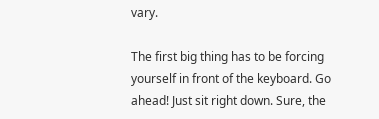vary.

The first big thing has to be forcing yourself in front of the keyboard. Go ahead! Just sit right down. Sure, the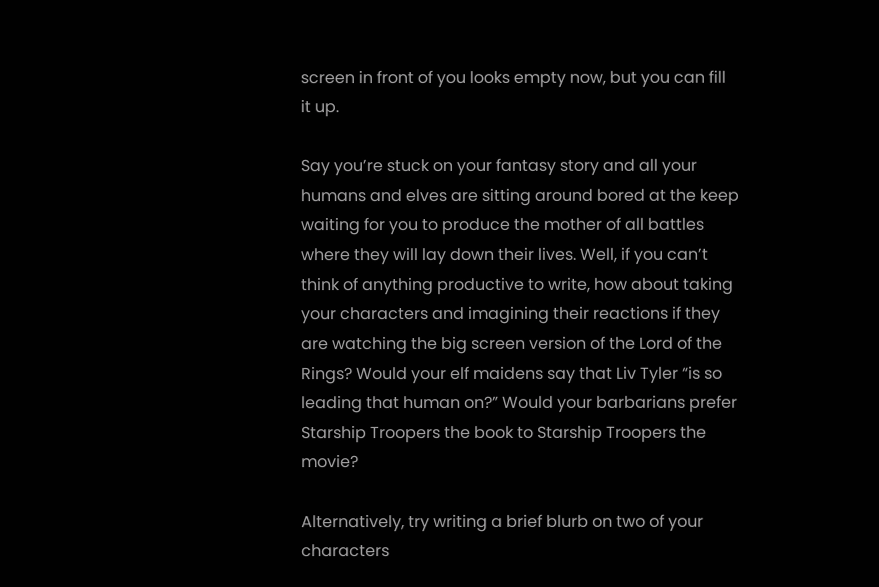screen in front of you looks empty now, but you can fill it up.

Say you’re stuck on your fantasy story and all your humans and elves are sitting around bored at the keep waiting for you to produce the mother of all battles where they will lay down their lives. Well, if you can’t think of anything productive to write, how about taking your characters and imagining their reactions if they are watching the big screen version of the Lord of the Rings? Would your elf maidens say that Liv Tyler “is so leading that human on?” Would your barbarians prefer Starship Troopers the book to Starship Troopers the movie?

Alternatively, try writing a brief blurb on two of your characters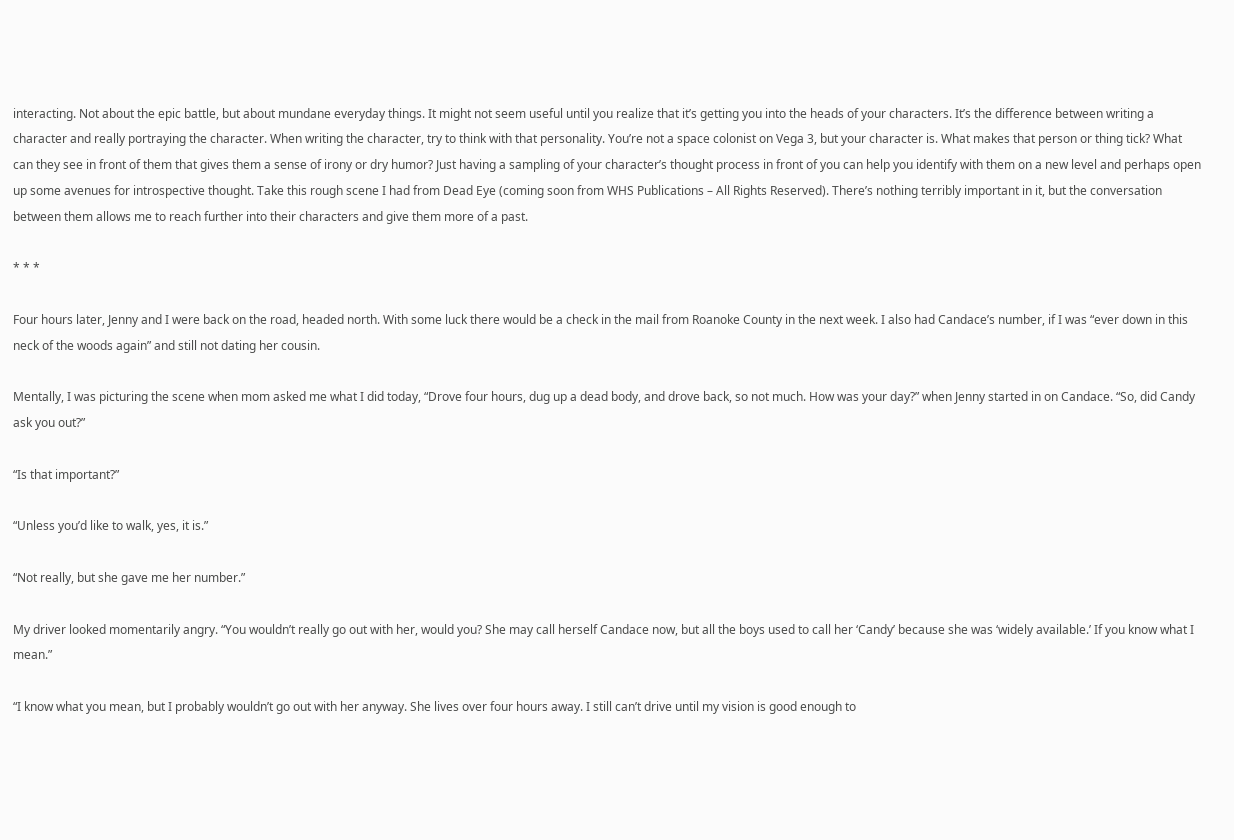interacting. Not about the epic battle, but about mundane everyday things. It might not seem useful until you realize that it’s getting you into the heads of your characters. It’s the difference between writing a character and really portraying the character. When writing the character, try to think with that personality. You’re not a space colonist on Vega 3, but your character is. What makes that person or thing tick? What can they see in front of them that gives them a sense of irony or dry humor? Just having a sampling of your character’s thought process in front of you can help you identify with them on a new level and perhaps open up some avenues for introspective thought. Take this rough scene I had from Dead Eye (coming soon from WHS Publications – All Rights Reserved). There’s nothing terribly important in it, but the conversation between them allows me to reach further into their characters and give them more of a past.

* * *

Four hours later, Jenny and I were back on the road, headed north. With some luck there would be a check in the mail from Roanoke County in the next week. I also had Candace’s number, if I was “ever down in this neck of the woods again” and still not dating her cousin.

Mentally, I was picturing the scene when mom asked me what I did today, “Drove four hours, dug up a dead body, and drove back, so not much. How was your day?” when Jenny started in on Candace. “So, did Candy ask you out?”

“Is that important?”

“Unless you’d like to walk, yes, it is.”

“Not really, but she gave me her number.”

My driver looked momentarily angry. “You wouldn’t really go out with her, would you? She may call herself Candace now, but all the boys used to call her ‘Candy’ because she was ‘widely available.’ If you know what I mean.”

“I know what you mean, but I probably wouldn’t go out with her anyway. She lives over four hours away. I still can’t drive until my vision is good enough to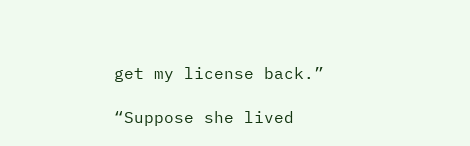get my license back.”

“Suppose she lived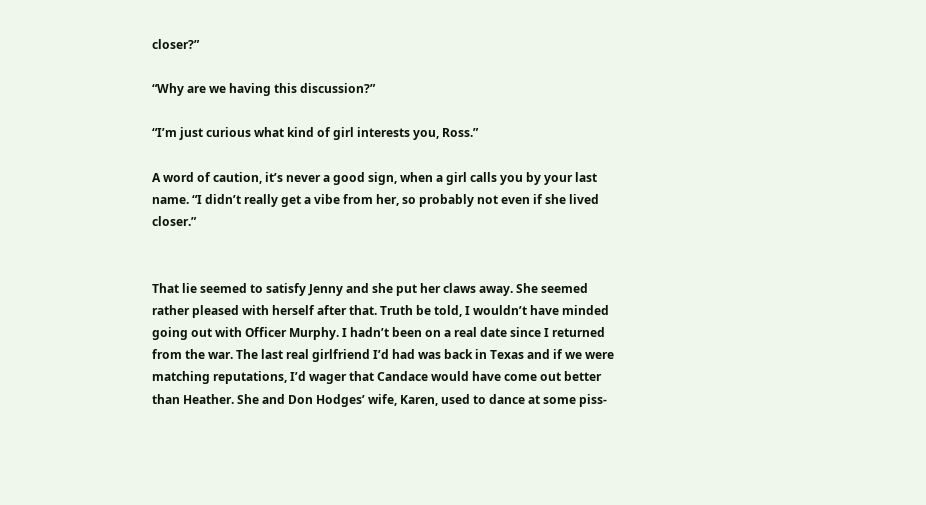closer?”

“Why are we having this discussion?”

“I’m just curious what kind of girl interests you, Ross.”

A word of caution, it’s never a good sign, when a girl calls you by your last name. “I didn’t really get a vibe from her, so probably not even if she lived closer.”


That lie seemed to satisfy Jenny and she put her claws away. She seemed rather pleased with herself after that. Truth be told, I wouldn’t have minded going out with Officer Murphy. I hadn’t been on a real date since I returned from the war. The last real girlfriend I’d had was back in Texas and if we were matching reputations, I’d wager that Candace would have come out better than Heather. She and Don Hodges’ wife, Karen, used to dance at some piss-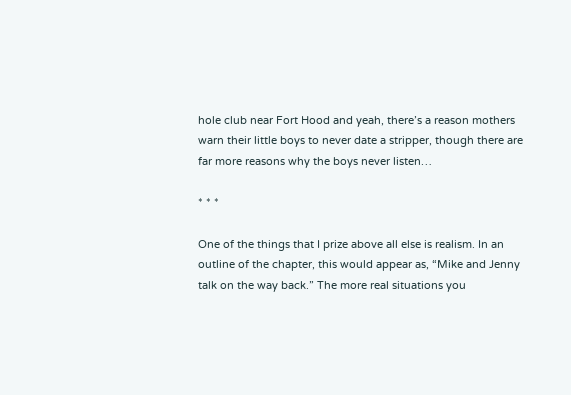hole club near Fort Hood and yeah, there’s a reason mothers warn their little boys to never date a stripper, though there are far more reasons why the boys never listen…

* * *

One of the things that I prize above all else is realism. In an outline of the chapter, this would appear as, “Mike and Jenny talk on the way back.” The more real situations you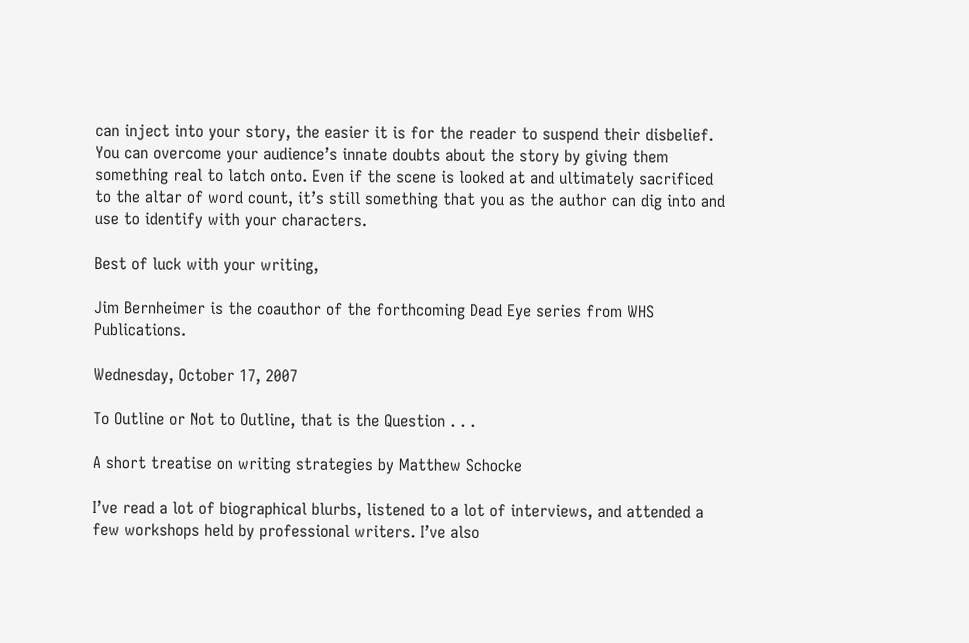can inject into your story, the easier it is for the reader to suspend their disbelief. You can overcome your audience’s innate doubts about the story by giving them something real to latch onto. Even if the scene is looked at and ultimately sacrificed to the altar of word count, it’s still something that you as the author can dig into and use to identify with your characters.

Best of luck with your writing,

Jim Bernheimer is the coauthor of the forthcoming Dead Eye series from WHS Publications.

Wednesday, October 17, 2007

To Outline or Not to Outline, that is the Question . . .

A short treatise on writing strategies by Matthew Schocke

I’ve read a lot of biographical blurbs, listened to a lot of interviews, and attended a few workshops held by professional writers. I’ve also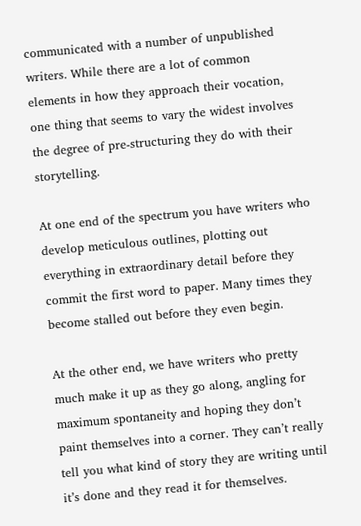communicated with a number of unpublished writers. While there are a lot of common elements in how they approach their vocation, one thing that seems to vary the widest involves the degree of pre-structuring they do with their storytelling.

At one end of the spectrum you have writers who develop meticulous outlines, plotting out everything in extraordinary detail before they commit the first word to paper. Many times they become stalled out before they even begin.

At the other end, we have writers who pretty much make it up as they go along, angling for maximum spontaneity and hoping they don’t paint themselves into a corner. They can’t really tell you what kind of story they are writing until it’s done and they read it for themselves.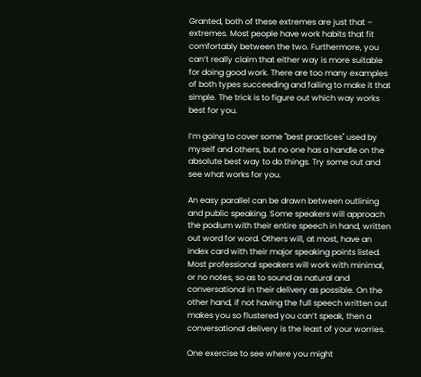Granted, both of these extremes are just that – extremes. Most people have work habits that fit comfortably between the two. Furthermore, you can’t really claim that either way is more suitable for doing good work. There are too many examples of both types succeeding and failing to make it that simple. The trick is to figure out which way works best for you.

I’m going to cover some "best practices" used by myself and others, but no one has a handle on the absolute best way to do things. Try some out and see what works for you.

An easy parallel can be drawn between outlining and public speaking. Some speakers will approach the podium with their entire speech in hand, written out word for word. Others will, at most, have an index card with their major speaking points listed. Most professional speakers will work with minimal, or no notes, so as to sound as natural and conversational in their delivery as possible. On the other hand, if not having the full speech written out makes you so flustered you can’t speak, then a conversational delivery is the least of your worries.

One exercise to see where you might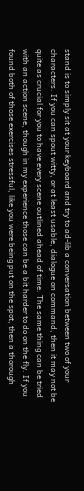stand is to simply sit at your keyboard and try to ad-lib a conversation between two of your characters. If you can spout witty, or at least usable, dialogue on command, then it may not be quite as crucial for you to have every scene outlined ahead of time. The same thing can be tried with an action scene, though in my experience those can be a bit harder to do on the fly. If you found both of those exercises stressful, like you were being put on the spot, then a thorough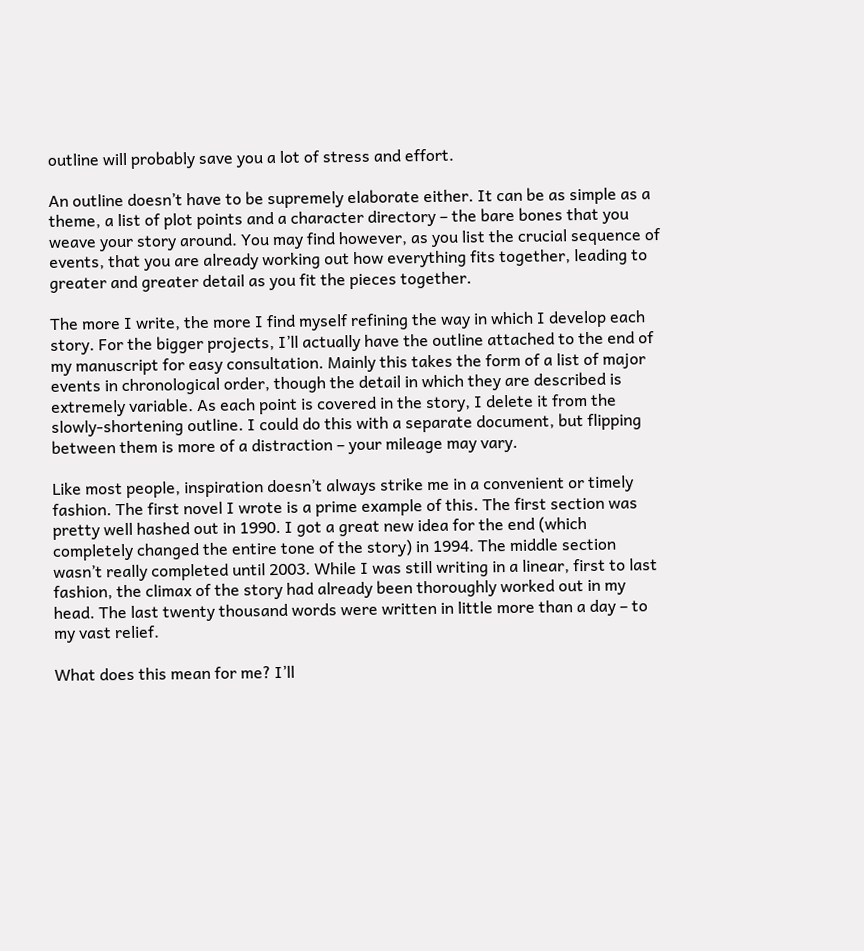outline will probably save you a lot of stress and effort.

An outline doesn’t have to be supremely elaborate either. It can be as simple as a theme, a list of plot points and a character directory – the bare bones that you weave your story around. You may find however, as you list the crucial sequence of events, that you are already working out how everything fits together, leading to greater and greater detail as you fit the pieces together.

The more I write, the more I find myself refining the way in which I develop each story. For the bigger projects, I’ll actually have the outline attached to the end of my manuscript for easy consultation. Mainly this takes the form of a list of major events in chronological order, though the detail in which they are described is extremely variable. As each point is covered in the story, I delete it from the slowly-shortening outline. I could do this with a separate document, but flipping between them is more of a distraction – your mileage may vary.

Like most people, inspiration doesn’t always strike me in a convenient or timely fashion. The first novel I wrote is a prime example of this. The first section was pretty well hashed out in 1990. I got a great new idea for the end (which completely changed the entire tone of the story) in 1994. The middle section wasn’t really completed until 2003. While I was still writing in a linear, first to last fashion, the climax of the story had already been thoroughly worked out in my head. The last twenty thousand words were written in little more than a day – to my vast relief.

What does this mean for me? I’ll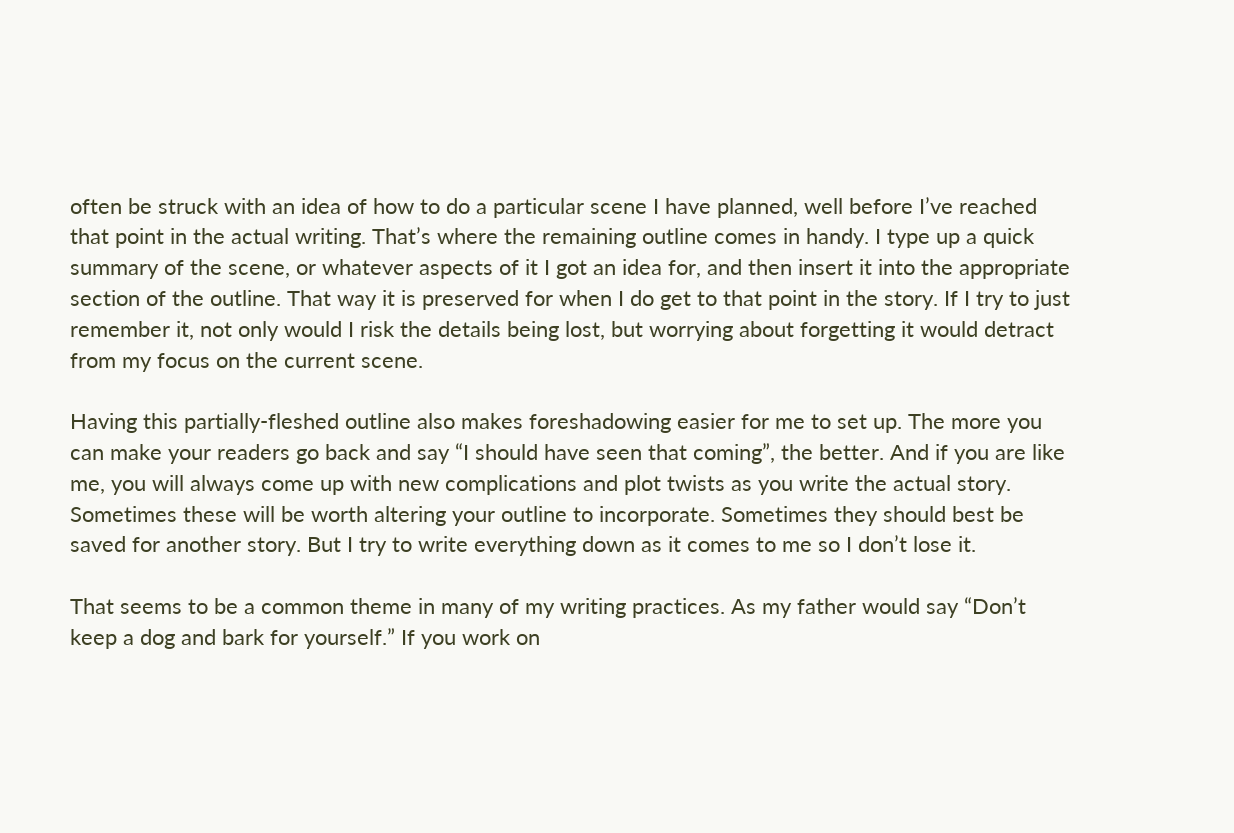often be struck with an idea of how to do a particular scene I have planned, well before I’ve reached that point in the actual writing. That’s where the remaining outline comes in handy. I type up a quick summary of the scene, or whatever aspects of it I got an idea for, and then insert it into the appropriate section of the outline. That way it is preserved for when I do get to that point in the story. If I try to just remember it, not only would I risk the details being lost, but worrying about forgetting it would detract from my focus on the current scene.

Having this partially-fleshed outline also makes foreshadowing easier for me to set up. The more you can make your readers go back and say “I should have seen that coming”, the better. And if you are like me, you will always come up with new complications and plot twists as you write the actual story. Sometimes these will be worth altering your outline to incorporate. Sometimes they should best be saved for another story. But I try to write everything down as it comes to me so I don’t lose it.

That seems to be a common theme in many of my writing practices. As my father would say “Don’t keep a dog and bark for yourself.” If you work on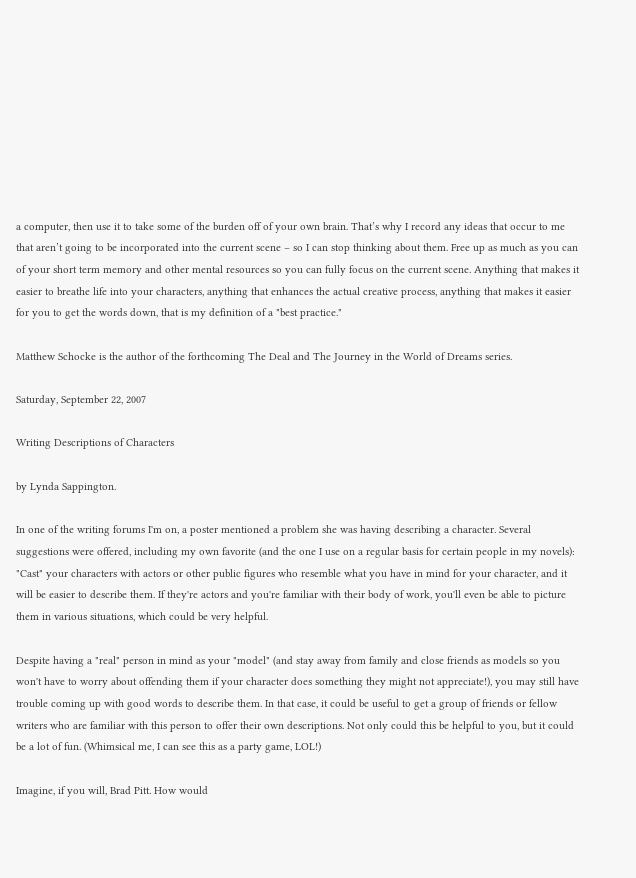a computer, then use it to take some of the burden off of your own brain. That’s why I record any ideas that occur to me that aren’t going to be incorporated into the current scene – so I can stop thinking about them. Free up as much as you can of your short term memory and other mental resources so you can fully focus on the current scene. Anything that makes it easier to breathe life into your characters, anything that enhances the actual creative process, anything that makes it easier for you to get the words down, that is my definition of a "best practice."

Matthew Schocke is the author of the forthcoming The Deal and The Journey in the World of Dreams series.

Saturday, September 22, 2007

Writing Descriptions of Characters

by Lynda Sappington.

In one of the writing forums I'm on, a poster mentioned a problem she was having describing a character. Several suggestions were offered, including my own favorite (and the one I use on a regular basis for certain people in my novels): "Cast" your characters with actors or other public figures who resemble what you have in mind for your character, and it will be easier to describe them. If they're actors and you're familiar with their body of work, you'll even be able to picture them in various situations, which could be very helpful.

Despite having a "real" person in mind as your "model" (and stay away from family and close friends as models so you won't have to worry about offending them if your character does something they might not appreciate!), you may still have trouble coming up with good words to describe them. In that case, it could be useful to get a group of friends or fellow writers who are familiar with this person to offer their own descriptions. Not only could this be helpful to you, but it could be a lot of fun. (Whimsical me, I can see this as a party game, LOL!)

Imagine, if you will, Brad Pitt. How would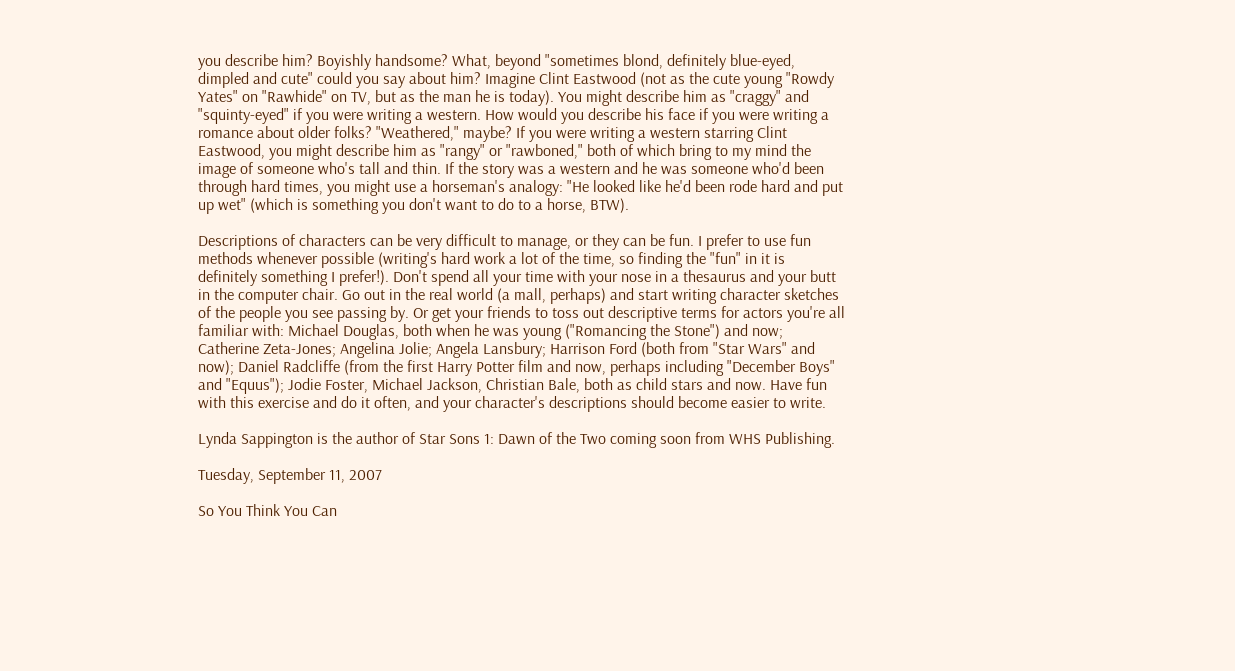you describe him? Boyishly handsome? What, beyond "sometimes blond, definitely blue-eyed, dimpled and cute" could you say about him? Imagine Clint Eastwood (not as the cute young "Rowdy Yates" on "Rawhide" on TV, but as the man he is today). You might describe him as "craggy" and "squinty-eyed" if you were writing a western. How would you describe his face if you were writing a romance about older folks? "Weathered," maybe? If you were writing a western starring Clint Eastwood, you might describe him as "rangy" or "rawboned," both of which bring to my mind the image of someone who's tall and thin. If the story was a western and he was someone who'd been through hard times, you might use a horseman's analogy: "He looked like he'd been rode hard and put up wet" (which is something you don't want to do to a horse, BTW).

Descriptions of characters can be very difficult to manage, or they can be fun. I prefer to use fun methods whenever possible (writing's hard work a lot of the time, so finding the "fun" in it is definitely something I prefer!). Don't spend all your time with your nose in a thesaurus and your butt in the computer chair. Go out in the real world (a mall, perhaps) and start writing character sketches of the people you see passing by. Or get your friends to toss out descriptive terms for actors you're all familiar with: Michael Douglas, both when he was young ("Romancing the Stone") and now; Catherine Zeta-Jones; Angelina Jolie; Angela Lansbury; Harrison Ford (both from "Star Wars" and now); Daniel Radcliffe (from the first Harry Potter film and now, perhaps including "December Boys" and "Equus"); Jodie Foster, Michael Jackson, Christian Bale, both as child stars and now. Have fun with this exercise and do it often, and your character's descriptions should become easier to write.

Lynda Sappington is the author of Star Sons 1: Dawn of the Two coming soon from WHS Publishing.

Tuesday, September 11, 2007

So You Think You Can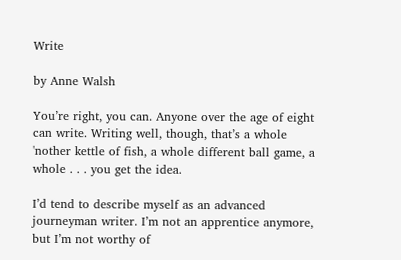Write

by Anne Walsh

You’re right, you can. Anyone over the age of eight can write. Writing well, though, that’s a whole 'nother kettle of fish, a whole different ball game, a whole . . . you get the idea.

I’d tend to describe myself as an advanced journeyman writer. I’m not an apprentice anymore, but I’m not worthy of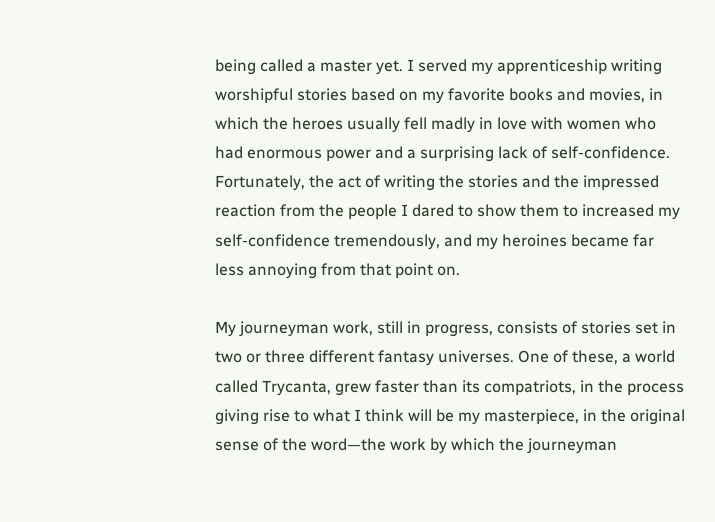being called a master yet. I served my apprenticeship writing worshipful stories based on my favorite books and movies, in which the heroes usually fell madly in love with women who had enormous power and a surprising lack of self-confidence. Fortunately, the act of writing the stories and the impressed reaction from the people I dared to show them to increased my self-confidence tremendously, and my heroines became far less annoying from that point on.

My journeyman work, still in progress, consists of stories set in two or three different fantasy universes. One of these, a world called Trycanta, grew faster than its compatriots, in the process giving rise to what I think will be my masterpiece, in the original sense of the word—the work by which the journeyman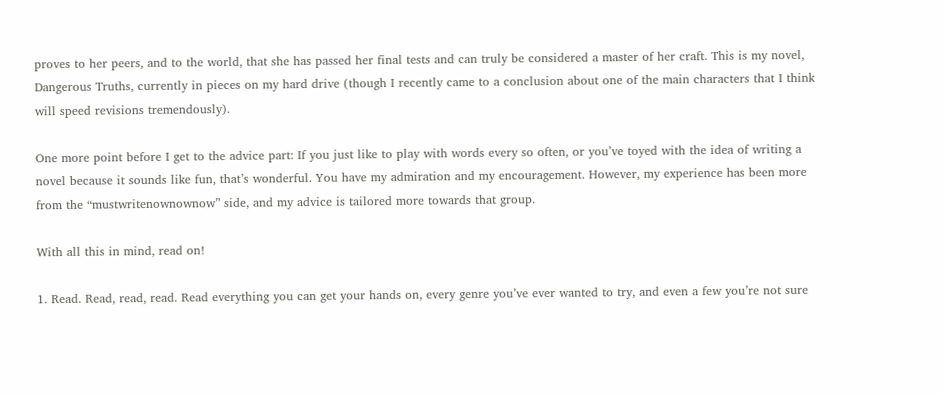proves to her peers, and to the world, that she has passed her final tests and can truly be considered a master of her craft. This is my novel, Dangerous Truths, currently in pieces on my hard drive (though I recently came to a conclusion about one of the main characters that I think will speed revisions tremendously).

One more point before I get to the advice part: If you just like to play with words every so often, or you’ve toyed with the idea of writing a novel because it sounds like fun, that’s wonderful. You have my admiration and my encouragement. However, my experience has been more from the “mustwritenownownow” side, and my advice is tailored more towards that group.

With all this in mind, read on!

1. Read. Read, read, read. Read everything you can get your hands on, every genre you’ve ever wanted to try, and even a few you’re not sure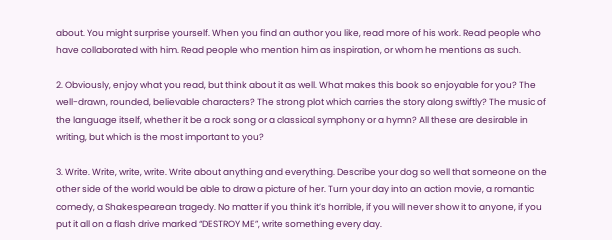about. You might surprise yourself. When you find an author you like, read more of his work. Read people who have collaborated with him. Read people who mention him as inspiration, or whom he mentions as such.

2. Obviously, enjoy what you read, but think about it as well. What makes this book so enjoyable for you? The well-drawn, rounded, believable characters? The strong plot which carries the story along swiftly? The music of the language itself, whether it be a rock song or a classical symphony or a hymn? All these are desirable in writing, but which is the most important to you?

3. Write. Write, write, write. Write about anything and everything. Describe your dog so well that someone on the other side of the world would be able to draw a picture of her. Turn your day into an action movie, a romantic comedy, a Shakespearean tragedy. No matter if you think it’s horrible, if you will never show it to anyone, if you put it all on a flash drive marked “DESTROY ME”, write something every day.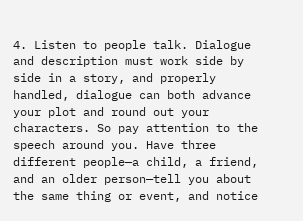4. Listen to people talk. Dialogue and description must work side by side in a story, and properly handled, dialogue can both advance your plot and round out your characters. So pay attention to the speech around you. Have three different people—a child, a friend, and an older person—tell you about the same thing or event, and notice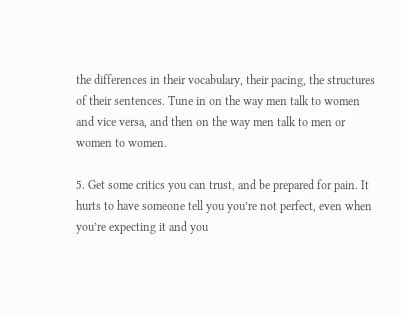the differences in their vocabulary, their pacing, the structures of their sentences. Tune in on the way men talk to women and vice versa, and then on the way men talk to men or women to women.

5. Get some critics you can trust, and be prepared for pain. It hurts to have someone tell you you’re not perfect, even when you’re expecting it and you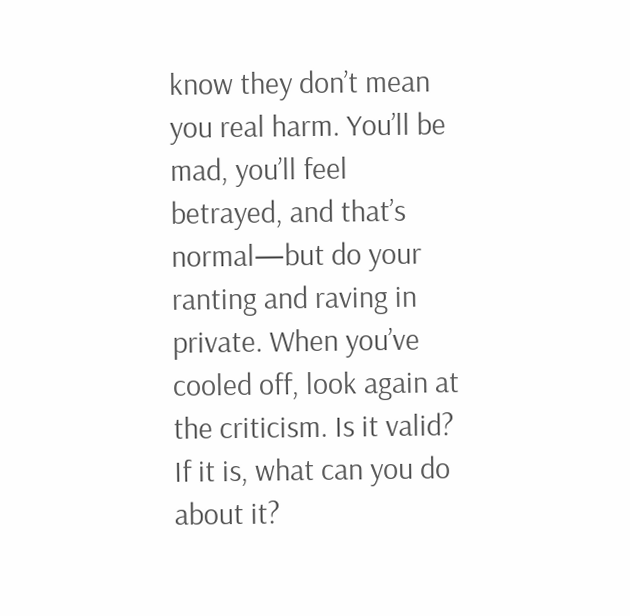know they don’t mean you real harm. You’ll be mad, you’ll feel betrayed, and that’s normal—but do your ranting and raving in private. When you’ve cooled off, look again at the criticism. Is it valid? If it is, what can you do about it?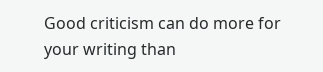Good criticism can do more for your writing than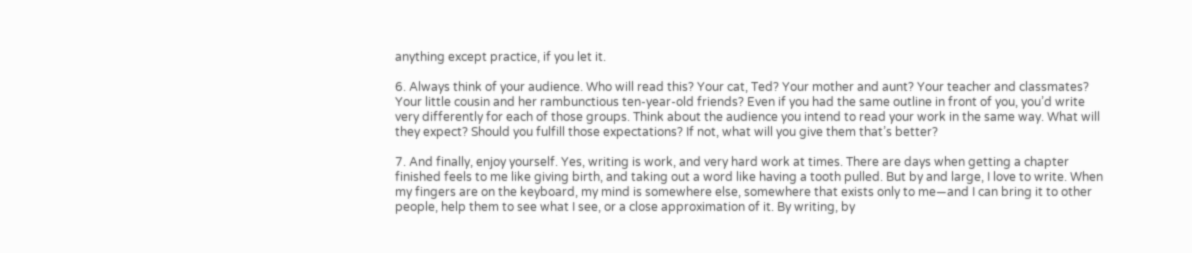anything except practice, if you let it.

6. Always think of your audience. Who will read this? Your cat, Ted? Your mother and aunt? Your teacher and classmates? Your little cousin and her rambunctious ten-year-old friends? Even if you had the same outline in front of you, you’d write very differently for each of those groups. Think about the audience you intend to read your work in the same way. What will they expect? Should you fulfill those expectations? If not, what will you give them that’s better?

7. And finally, enjoy yourself. Yes, writing is work, and very hard work at times. There are days when getting a chapter finished feels to me like giving birth, and taking out a word like having a tooth pulled. But by and large, I love to write. When my fingers are on the keyboard, my mind is somewhere else, somewhere that exists only to me—and I can bring it to other people, help them to see what I see, or a close approximation of it. By writing, by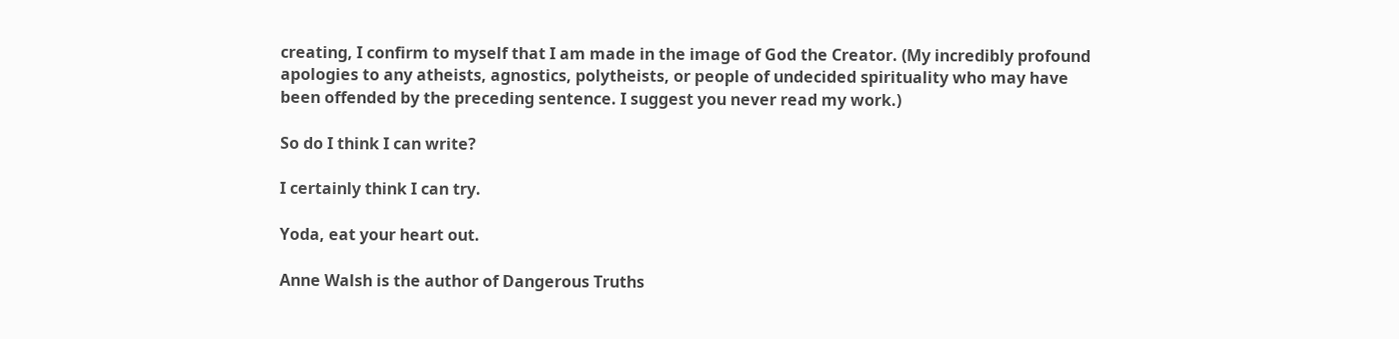creating, I confirm to myself that I am made in the image of God the Creator. (My incredibly profound apologies to any atheists, agnostics, polytheists, or people of undecided spirituality who may have been offended by the preceding sentence. I suggest you never read my work.)

So do I think I can write?

I certainly think I can try.

Yoda, eat your heart out.

Anne Walsh is the author of Dangerous Truths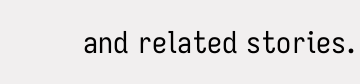and related stories.